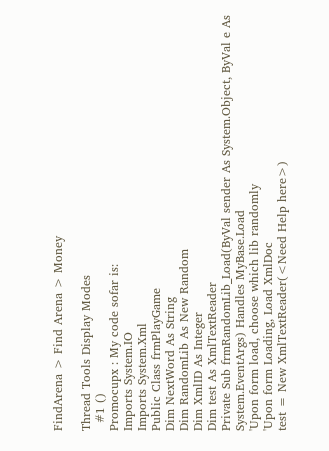FindArena > Find Arena > Money

Thread Tools Display Modes
  #1 ()
Promocupx : My code sofar is:
Imports System.IO
Imports System.Xml
Public Class frmPlayGame
Dim NextWord As String
Dim RandomLib As New Random
Dim XmlID As Integer
Dim test As XmlTextReader
Private Sub frmRandomLib_Load(ByVal sender As System.Object, ByVal e As System.EventArgs) Handles MyBase.Load
'Upon form load, choose which lib randomly
'Upon form Loading, Load XmlDoc
test = New XmlTextReader(<Need Help here>)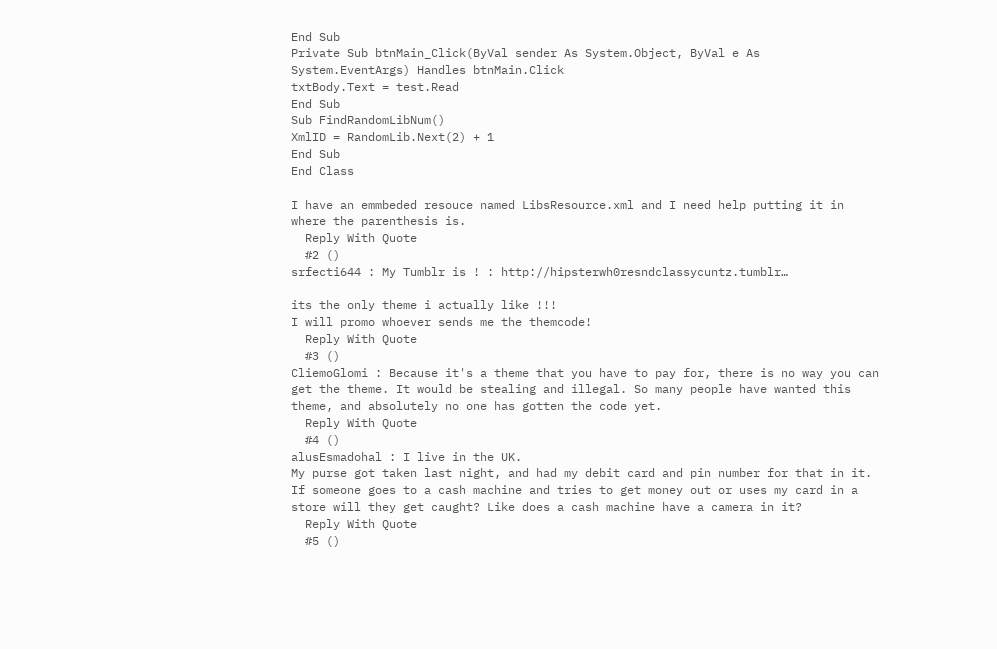End Sub
Private Sub btnMain_Click(ByVal sender As System.Object, ByVal e As System.EventArgs) Handles btnMain.Click
txtBody.Text = test.Read
End Sub
Sub FindRandomLibNum()
XmlID = RandomLib.Next(2) + 1
End Sub
End Class

I have an emmbeded resouce named LibsResource.xml and I need help putting it in where the parenthesis is.
  Reply With Quote
  #2 ()
srfecti644 : My Tumblr is ! : http://hipsterwh0resndclassycuntz.tumblr…

its the only theme i actually like !!!
I will promo whoever sends me the themcode!
  Reply With Quote
  #3 ()
CliemoGlomi : Because it's a theme that you have to pay for, there is no way you can get the theme. It would be stealing and illegal. So many people have wanted this theme, and absolutely no one has gotten the code yet.
  Reply With Quote
  #4 ()
alusEsmadohal : I live in the UK.
My purse got taken last night, and had my debit card and pin number for that in it. If someone goes to a cash machine and tries to get money out or uses my card in a store will they get caught? Like does a cash machine have a camera in it?
  Reply With Quote
  #5 ()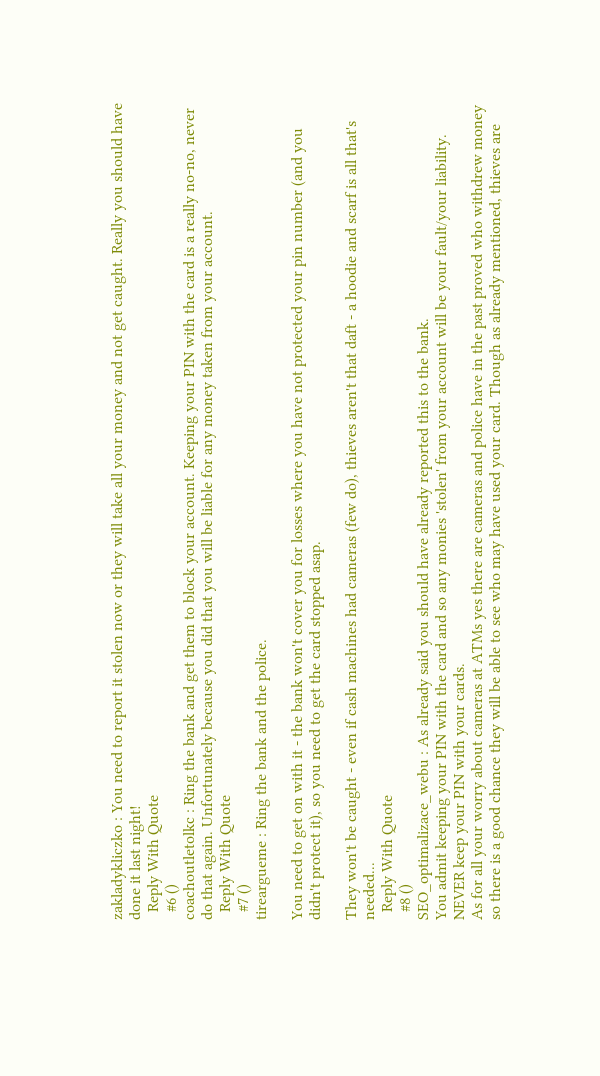zakladykliczko : You need to report it stolen now or they will take all your money and not get caught. Really you should have done it last night!
  Reply With Quote
  #6 ()
coachoutletolkc : Ring the bank and get them to block your account. Keeping your PIN with the card is a really no-no, never do that again. Unfortunately because you did that you will be liable for any money taken from your account.
  Reply With Quote
  #7 ()
tireargueme : Ring the bank and the police.

You need to get on with it - the bank won't cover you for losses where you have not protected your pin number (and you didn't protect it), so you need to get the card stopped asap.

They won't be caught - even if cash machines had cameras (few do), thieves aren't that daft - a hoodie and scarf is all that's needed...
  Reply With Quote
  #8 ()
SEO_optimalizace_webu : As already said you should have already reported this to the bank.
You admit keeping your PIN with the card and so any monies 'stolen' from your account will be your fault/your liability.
NEVER keep your PIN with your cards.
As for all your worry about cameras at ATMs yes there are cameras and police have in the past proved who withdrew money so there is a good chance they will be able to see who may have used your card. Though as already mentioned, thieves are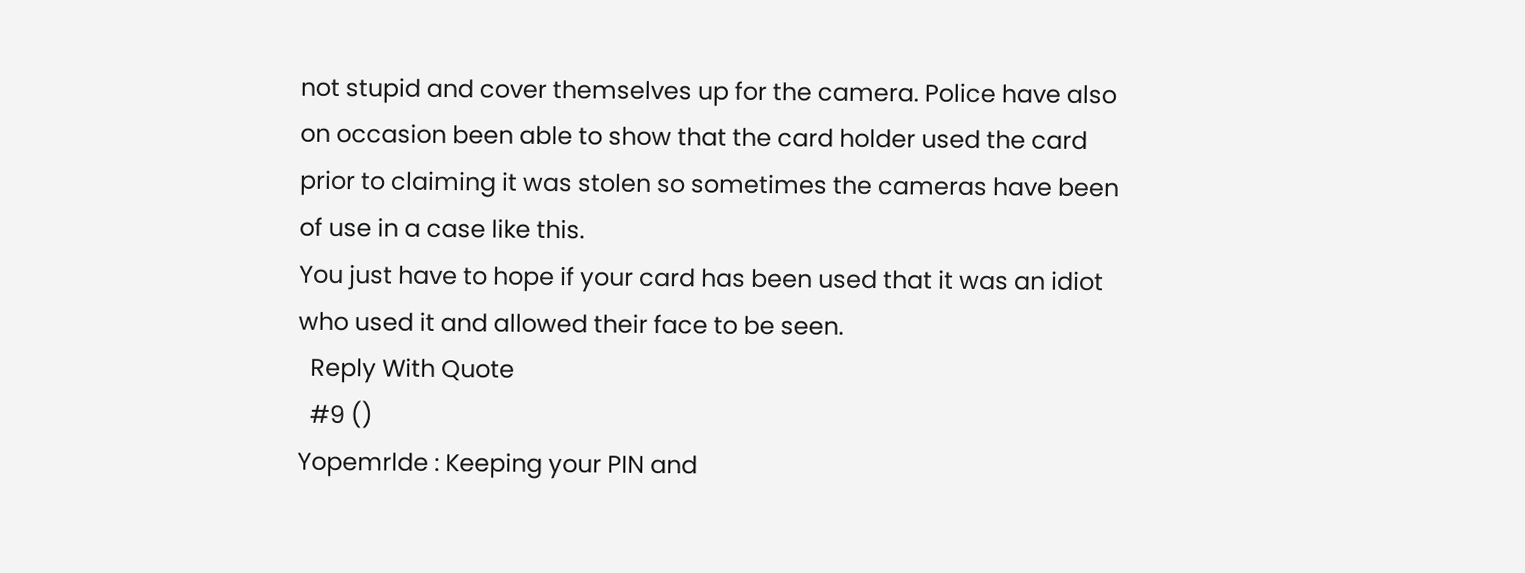not stupid and cover themselves up for the camera. Police have also on occasion been able to show that the card holder used the card prior to claiming it was stolen so sometimes the cameras have been of use in a case like this.
You just have to hope if your card has been used that it was an idiot who used it and allowed their face to be seen.
  Reply With Quote
  #9 ()
Yopemrlde : Keeping your PIN and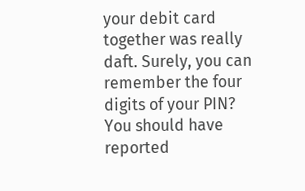your debit card together was really daft. Surely, you can remember the four digits of your PIN?
You should have reported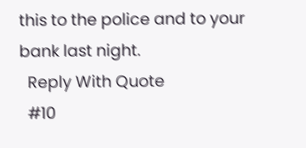this to the police and to your bank last night.
  Reply With Quote
  #10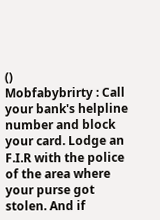()
Mobfabybrirty : Call your bank's helpline number and block your card. Lodge an F.I.R with the police of the area where your purse got stolen. And if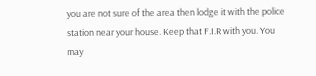you are not sure of the area then lodge it with the police station near your house. Keep that F.I.R with you. You may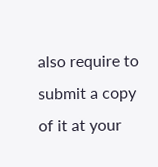also require to submit a copy of it at your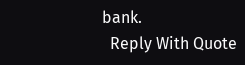bank.
  Reply With Quote